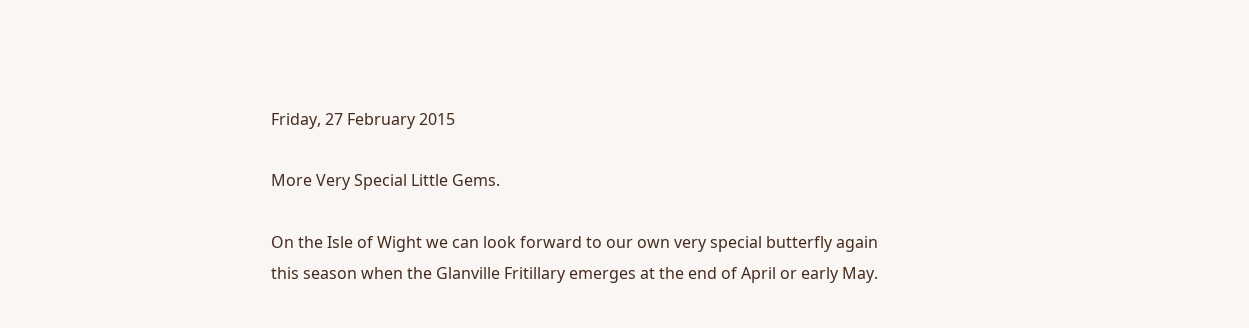Friday, 27 February 2015

More Very Special Little Gems.

On the Isle of Wight we can look forward to our own very special butterfly again this season when the Glanville Fritillary emerges at the end of April or early May.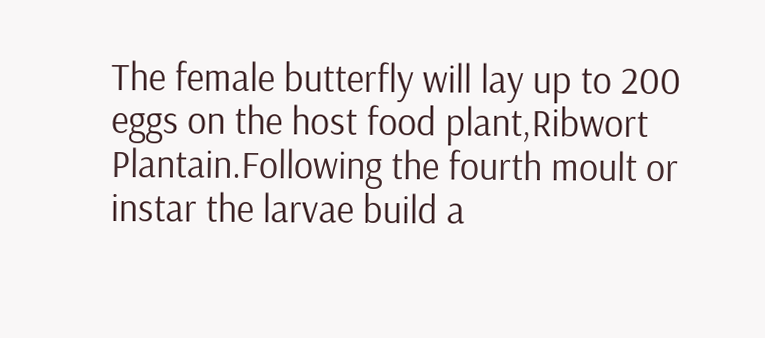The female butterfly will lay up to 200 eggs on the host food plant,Ribwort Plantain.Following the fourth moult or instar the larvae build a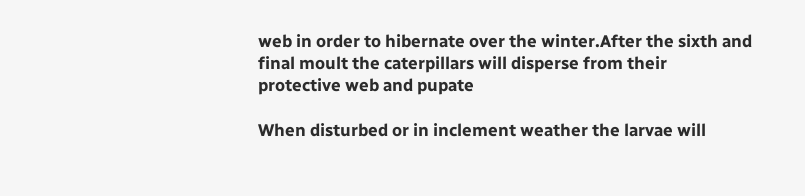web in order to hibernate over the winter.After the sixth and final moult the caterpillars will disperse from their protective web and pupate

When disturbed or in inclement weather the larvae will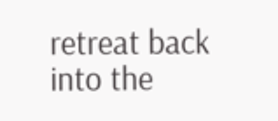retreat back into the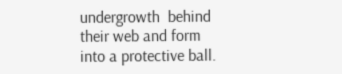undergrowth  behind their web and form into a protective ball.